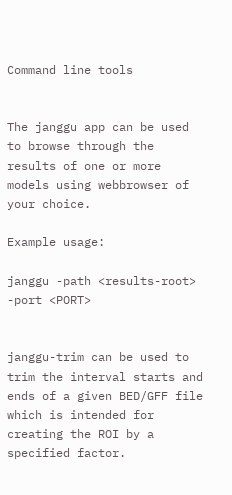Command line tools


The janggu app can be used to browse through the results of one or more models using webbrowser of your choice.

Example usage:

janggu -path <results-root> -port <PORT>


janggu-trim can be used to trim the interval starts and ends of a given BED/GFF file which is intended for creating the ROI by a specified factor.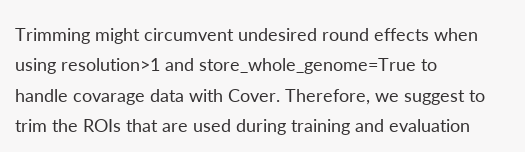Trimming might circumvent undesired round effects when using resolution>1 and store_whole_genome=True to handle covarage data with Cover. Therefore, we suggest to trim the ROIs that are used during training and evaluation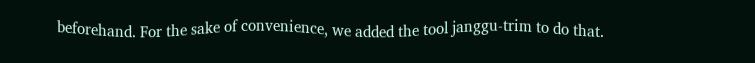beforehand. For the sake of convenience, we added the tool janggu-trim to do that.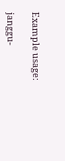Example usage:

janggu-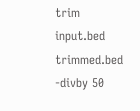trim input.bed trimmed.bed -divby 50